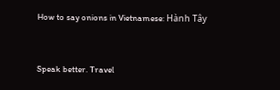How to say onions in Vietnamese: Hành Tây


Speak better. Travel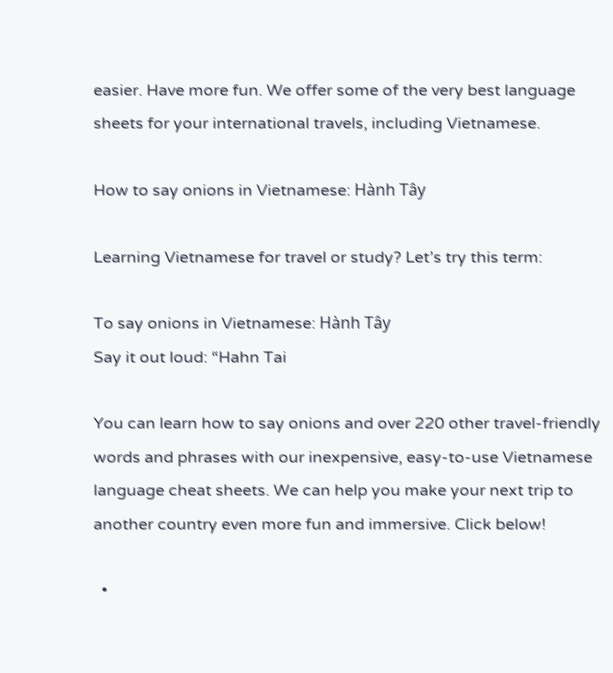easier. Have more fun. We offer some of the very best language sheets for your international travels, including Vietnamese.

How to say onions in Vietnamese: Hành Tây

Learning Vietnamese for travel or study? Let’s try this term:

To say onions in Vietnamese: Hành Tây
Say it out loud: “Hahn Tai

You can learn how to say onions and over 220 other travel-friendly words and phrases with our inexpensive, easy-to-use Vietnamese language cheat sheets. We can help you make your next trip to another country even more fun and immersive. Click below!

  •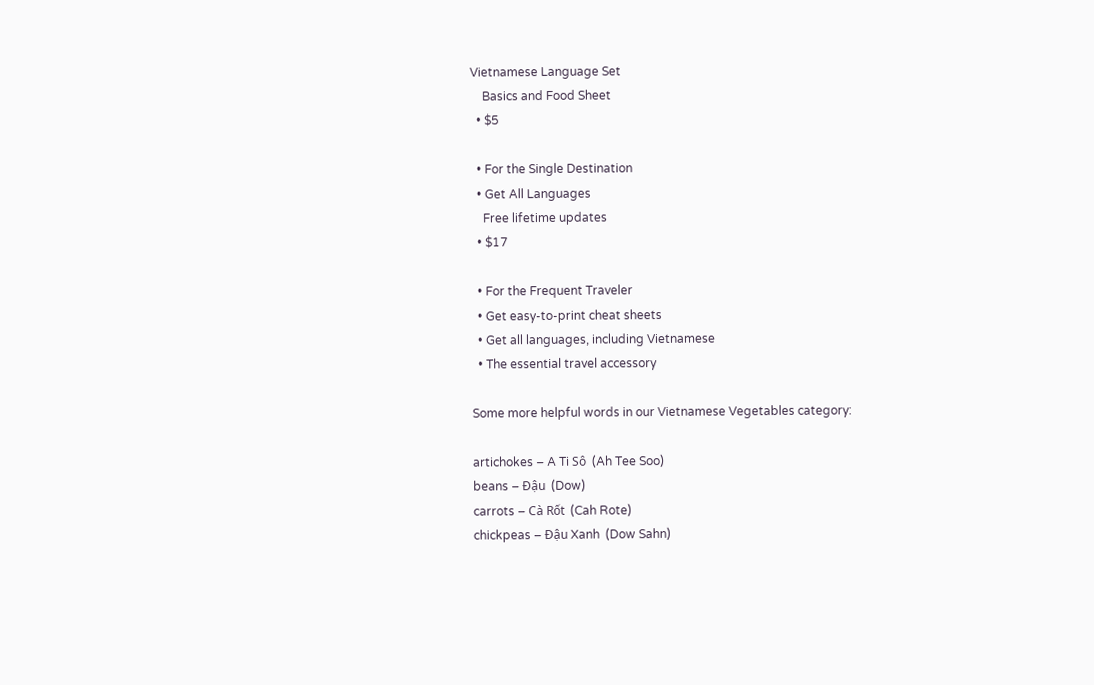Vietnamese Language Set
    Basics and Food Sheet
  • $5

  • For the Single Destination
  • Get All Languages
    Free lifetime updates
  • $17

  • For the Frequent Traveler
  • Get easy-to-print cheat sheets
  • Get all languages, including Vietnamese
  • The essential travel accessory

Some more helpful words in our Vietnamese Vegetables category:

artichokes – A Ti Sô  (Ah Tee Soo)
beans – Đậu  (Dow)
carrots – Cà Rốt  (Cah Rote)
chickpeas – Đậu Xanh  (Dow Sahn)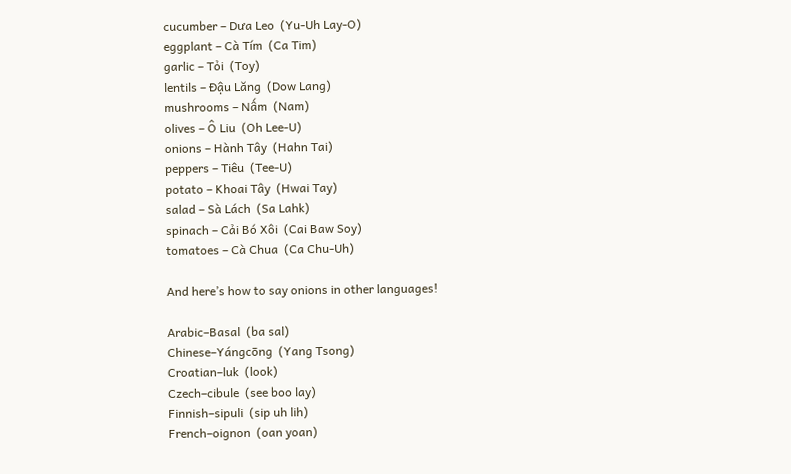cucumber – Dưa Leo  (Yu-Uh Lay-O)
eggplant – Cà Tím  (Ca Tim)
garlic – Tỏi  (Toy)
lentils – Đậu Lăng  (Dow Lang)
mushrooms – Nấm  (Nam)
olives – Ô Liu  (Oh Lee-U)
onions – Hành Tây  (Hahn Tai)
peppers – Tiêu  (Tee-U)
potato – Khoai Tây  (Hwai Tay)
salad – Sà Lách  (Sa Lahk)
spinach – Cải Bó Xôi  (Cai Baw Soy)
tomatoes – Cà Chua  (Ca Chu-Uh)

And here’s how to say onions in other languages!

Arabic–Basal  (ba sal)
Chinese–Yángcōng  (Yang Tsong)
Croatian–luk  (look)
Czech–cibule  (see boo lay)
Finnish–sipuli  (sip uh lih)
French–oignon  (oan yoan)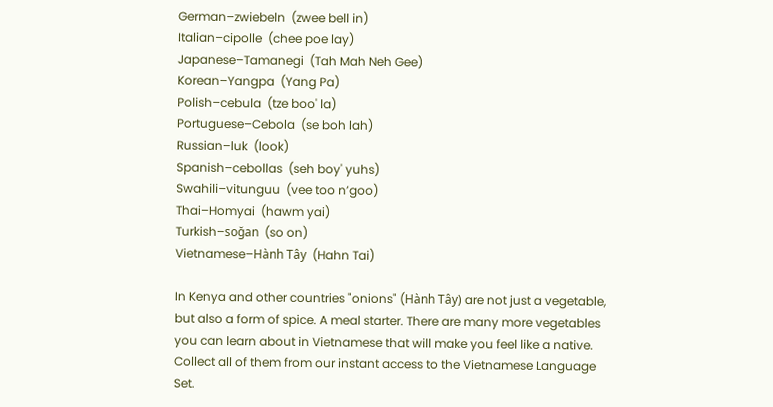German–zwiebeln  (zwee bell in)
Italian–cipolle  (chee poe lay)
Japanese–Tamanegi  (Tah Mah Neh Gee)
Korean–Yangpa  (Yang Pa)
Polish–cebula  (tze boo' la)
Portuguese–Cebola  (se boh lah)
Russian–luk  (look)
Spanish–cebollas  (seh boy' yuhs)
Swahili–vitunguu  (vee too n’goo)
Thai–Homyai  (hawm yai)
Turkish–soğan  (so on)
Vietnamese–Hành Tây  (Hahn Tai)

In Kenya and other countries "onions" (Hành Tây) are not just a vegetable, but also a form of spice. A meal starter. There are many more vegetables you can learn about in Vietnamese that will make you feel like a native. Collect all of them from our instant access to the Vietnamese Language Set.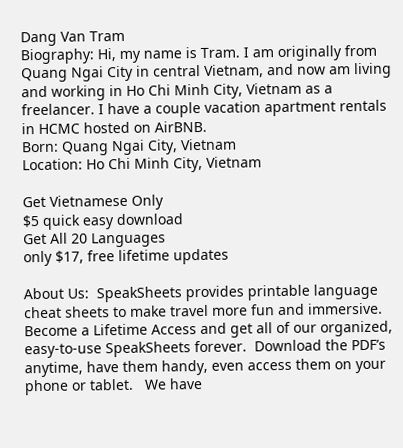Dang Van Tram
Biography: Hi, my name is Tram. I am originally from Quang Ngai City in central Vietnam, and now am living and working in Ho Chi Minh City, Vietnam as a freelancer. I have a couple vacation apartment rentals in HCMC hosted on AirBNB.
Born: Quang Ngai City, Vietnam
Location: Ho Chi Minh City, Vietnam

Get Vietnamese Only
$5 quick easy download
Get All 20 Languages
only $17, free lifetime updates

About Us:  SpeakSheets provides printable language cheat sheets to make travel more fun and immersive.   Become a Lifetime Access and get all of our organized, easy-to-use SpeakSheets forever.  Download the PDF’s anytime, have them handy, even access them on your phone or tablet.   We have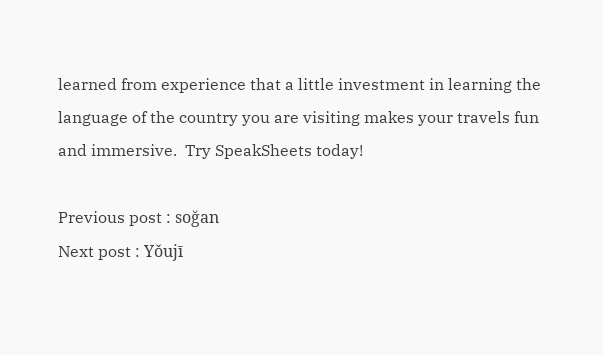learned from experience that a little investment in learning the language of the country you are visiting makes your travels fun and immersive.  Try SpeakSheets today!

Previous post : soğan
Next post : Yǒujī